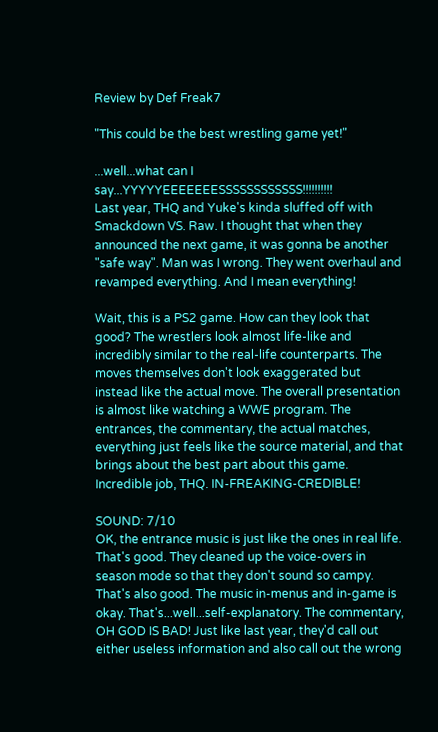Review by Def Freak7

"This could be the best wrestling game yet!"

...well...what can I say...YYYYYEEEEEEESSSSSSSSSSSS!!!!!!!!!!
Last year, THQ and Yuke's kinda sluffed off with Smackdown VS. Raw. I thought that when they announced the next game, it was gonna be another "safe way". Man was I wrong. They went overhaul and revamped everything. And I mean everything!

Wait, this is a PS2 game. How can they look that good? The wrestlers look almost life-like and incredibly similar to the real-life counterparts. The moves themselves don't look exaggerated but instead like the actual move. The overall presentation is almost like watching a WWE program. The entrances, the commentary, the actual matches, everything just feels like the source material, and that brings about the best part about this game. Incredible job, THQ. IN-FREAKING-CREDIBLE!

SOUND: 7/10
OK, the entrance music is just like the ones in real life. That's good. They cleaned up the voice-overs in season mode so that they don't sound so campy. That's also good. The music in-menus and in-game is okay. That's...well...self-explanatory. The commentary, OH GOD IS BAD! Just like last year, they'd call out either useless information and also call out the wrong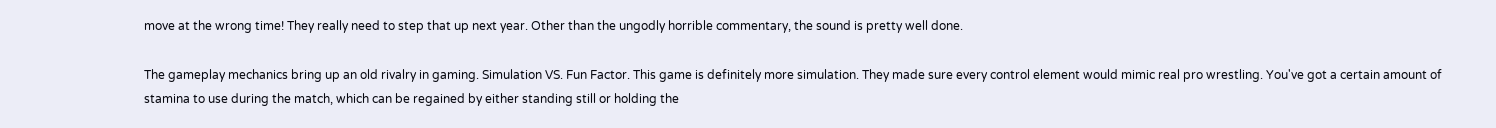move at the wrong time! They really need to step that up next year. Other than the ungodly horrible commentary, the sound is pretty well done.

The gameplay mechanics bring up an old rivalry in gaming. Simulation VS. Fun Factor. This game is definitely more simulation. They made sure every control element would mimic real pro wrestling. You've got a certain amount of stamina to use during the match, which can be regained by either standing still or holding the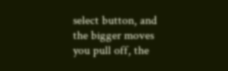select button, and the bigger moves you pull off, the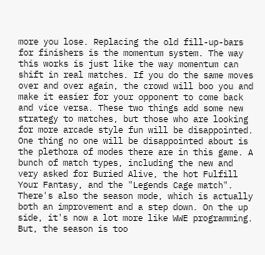more you lose. Replacing the old fill-up-bars for finishers is the momentum system. The way this works is just like the way momentum can shift in real matches. If you do the same moves over and over again, the crowd will boo you and make it easier for your opponent to come back and vice versa. These two things add some new strategy to matches, but those who are looking for more arcade style fun will be disappointed. One thing no one will be disappointed about is the plethora of modes there are in this game. A bunch of match types, including the new and very asked for Buried Alive, the hot Fulfill Your Fantasy, and the "Legends Cage match". There's also the season mode, which is actually both an improvement and a step down. On the up side, it's now a lot more like WWE programming. But, the season is too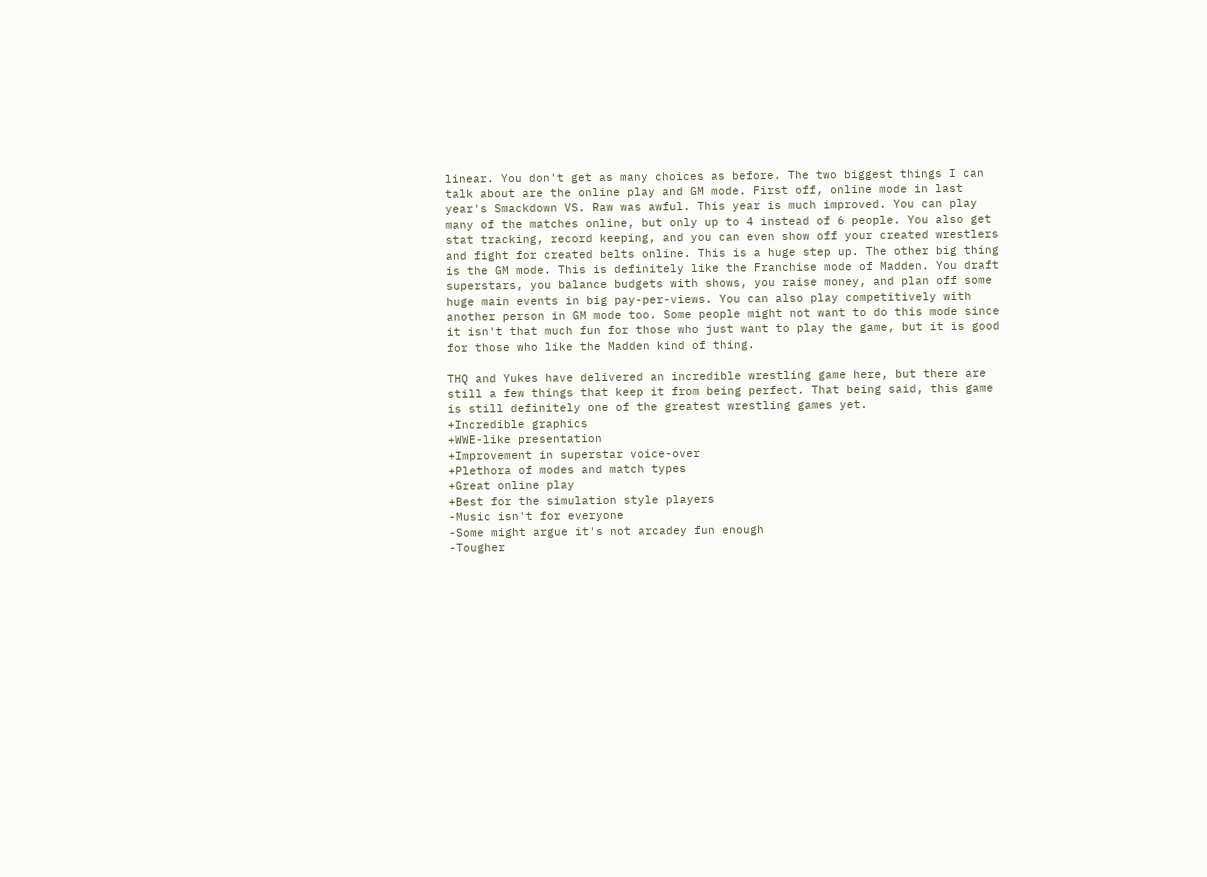linear. You don't get as many choices as before. The two biggest things I can talk about are the online play and GM mode. First off, online mode in last year's Smackdown VS. Raw was awful. This year is much improved. You can play many of the matches online, but only up to 4 instead of 6 people. You also get stat tracking, record keeping, and you can even show off your created wrestlers and fight for created belts online. This is a huge step up. The other big thing is the GM mode. This is definitely like the Franchise mode of Madden. You draft superstars, you balance budgets with shows, you raise money, and plan off some huge main events in big pay-per-views. You can also play competitively with another person in GM mode too. Some people might not want to do this mode since it isn't that much fun for those who just want to play the game, but it is good for those who like the Madden kind of thing.

THQ and Yukes have delivered an incredible wrestling game here, but there are still a few things that keep it from being perfect. That being said, this game is still definitely one of the greatest wrestling games yet.
+Incredible graphics
+WWE-like presentation
+Improvement in superstar voice-over
+Plethora of modes and match types
+Great online play
+Best for the simulation style players
-Music isn't for everyone
-Some might argue it's not arcadey fun enough
-Tougher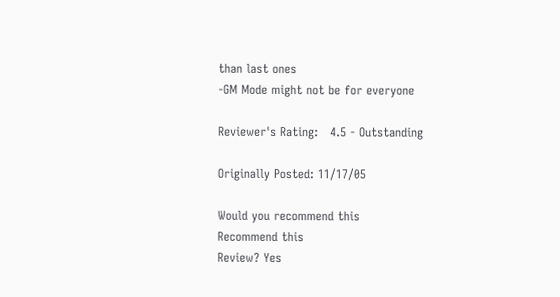than last ones
-GM Mode might not be for everyone

Reviewer's Rating:   4.5 - Outstanding

Originally Posted: 11/17/05

Would you recommend this
Recommend this
Review? Yes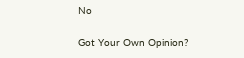No

Got Your Own Opinion?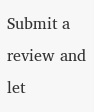Submit a review and let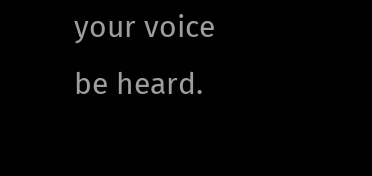your voice be heard.